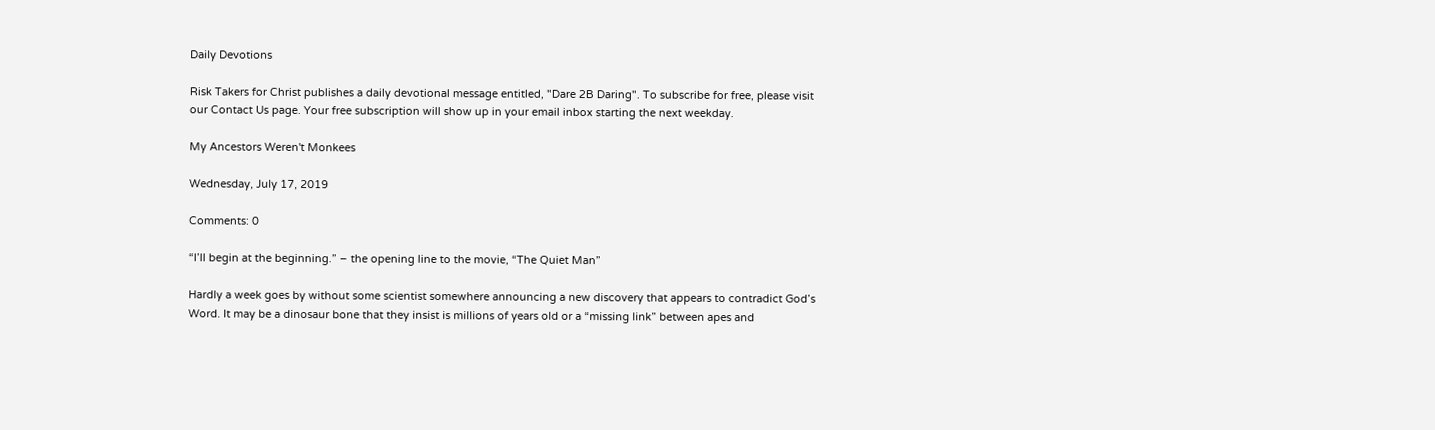Daily Devotions

Risk Takers for Christ publishes a daily devotional message entitled, "Dare 2B Daring". To subscribe for free, please visit our Contact Us page. Your free subscription will show up in your email inbox starting the next weekday.

My Ancestors Weren't Monkees

Wednesday, July 17, 2019

Comments: 0

“I’ll begin at the beginning.” – the opening line to the movie, “The Quiet Man”

Hardly a week goes by without some scientist somewhere announcing a new discovery that appears to contradict God’s Word. It may be a dinosaur bone that they insist is millions of years old or a “missing link” between apes and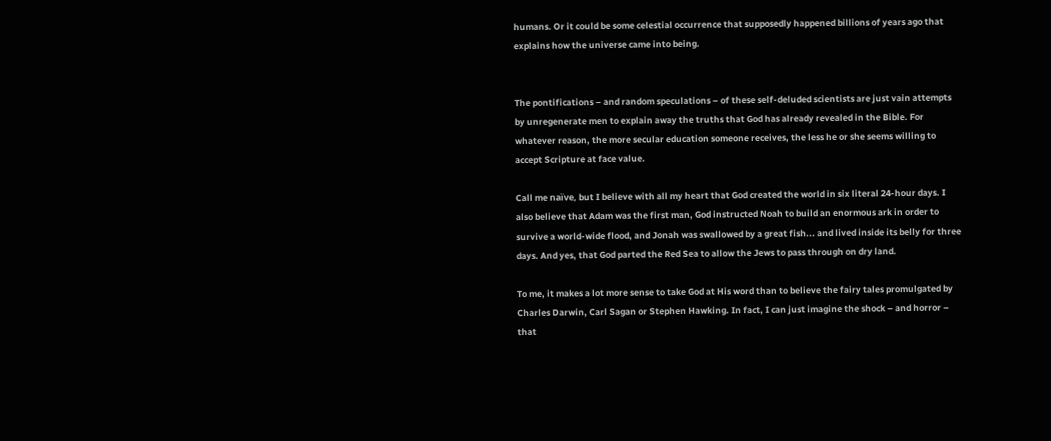humans. Or it could be some celestial occurrence that supposedly happened billions of years ago that explains how the universe came into being.


The pontifications – and random speculations – of these self-deluded scientists are just vain attempts by unregenerate men to explain away the truths that God has already revealed in the Bible. For whatever reason, the more secular education someone receives, the less he or she seems willing to accept Scripture at face value.

Call me naïve, but I believe with all my heart that God created the world in six literal 24-hour days. I also believe that Adam was the first man, God instructed Noah to build an enormous ark in order to survive a world-wide flood, and Jonah was swallowed by a great fish... and lived inside its belly for three days. And yes, that God parted the Red Sea to allow the Jews to pass through on dry land.

To me, it makes a lot more sense to take God at His word than to believe the fairy tales promulgated by Charles Darwin, Carl Sagan or Stephen Hawking. In fact, I can just imagine the shock – and horror – that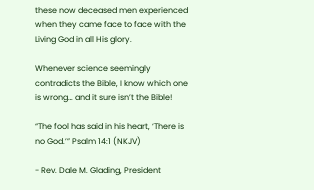these now deceased men experienced when they came face to face with the Living God in all His glory.

Whenever science seemingly contradicts the Bible, I know which one is wrong… and it sure isn’t the Bible!

“The fool has said in his heart, ‘There is no God.’” Psalm 14:1 (NKJV)

- Rev. Dale M. Glading, President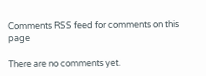Comments RSS feed for comments on this page

There are no comments yet.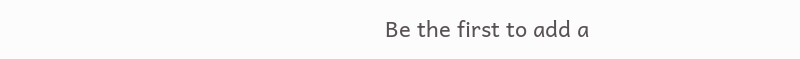Be the first to add a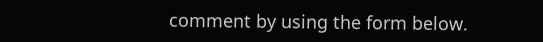comment by using the form below.